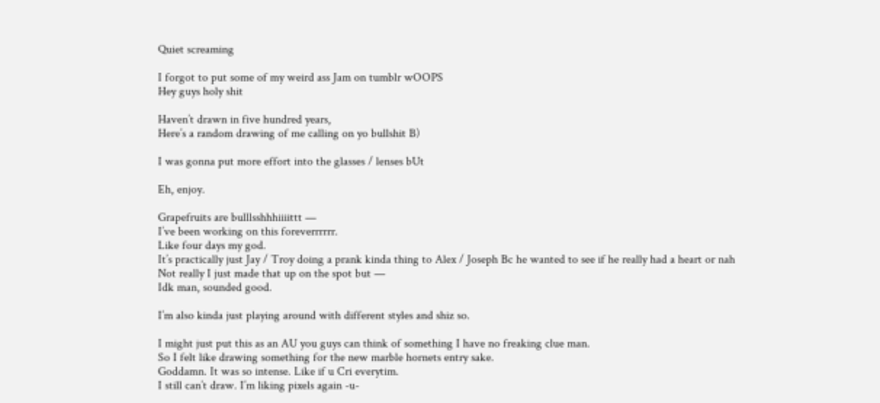Quiet screaming

I forgot to put some of my weird ass Jam on tumblr wOOPS
Hey guys holy shit

Haven’t drawn in five hundred years,
Here’s a random drawing of me calling on yo bullshit B)

I was gonna put more effort into the glasses / lenses bUt

Eh, enjoy.

Grapefruits are bulllsshhhiiiittt —
I’ve been working on this foreverrrrrr.
Like four days my god.
It’s practically just Jay / Troy doing a prank kinda thing to Alex / Joseph Bc he wanted to see if he really had a heart or nah
Not really I just made that up on the spot but —
Idk man, sounded good.

I’m also kinda just playing around with different styles and shiz so.

I might just put this as an AU you guys can think of something I have no freaking clue man.
So I felt like drawing something for the new marble hornets entry sake.
Goddamn. It was so intense. Like if u Cri everytim.
I still can’t draw. I’m liking pixels again -u-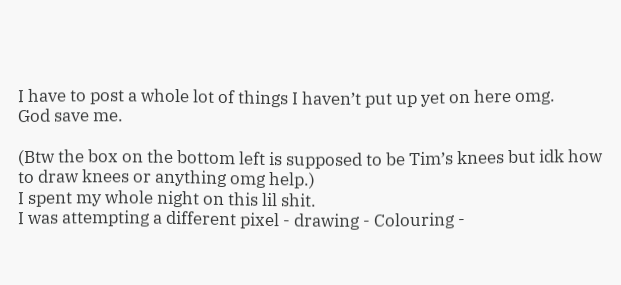I have to post a whole lot of things I haven’t put up yet on here omg.
God save me.

(Btw the box on the bottom left is supposed to be Tim’s knees but idk how to draw knees or anything omg help.)
I spent my whole night on this lil shit.
I was attempting a different pixel - drawing - Colouring -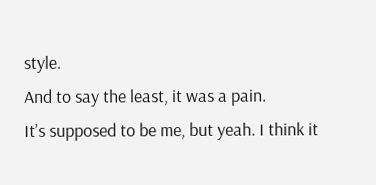style.
And to say the least, it was a pain.
It’s supposed to be me, but yeah. I think it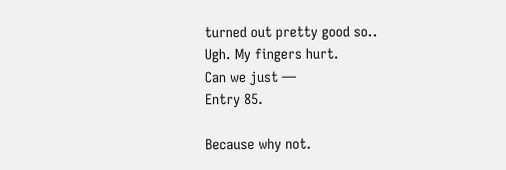turned out pretty good so..
Ugh. My fingers hurt.
Can we just —
Entry 85.

Because why not.